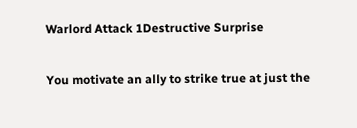Warlord Attack 1Destructive Surprise

You motivate an ally to strike true at just the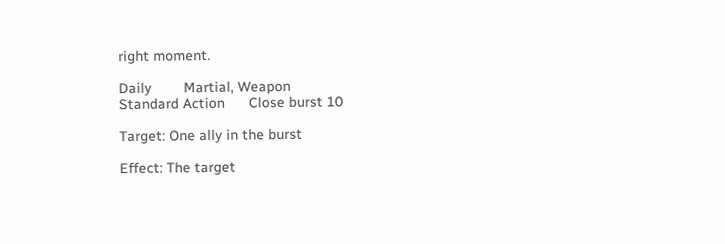right moment.

Daily        Martial, Weapon
Standard Action      Close burst 10

Target: One ally in the burst

Effect: The target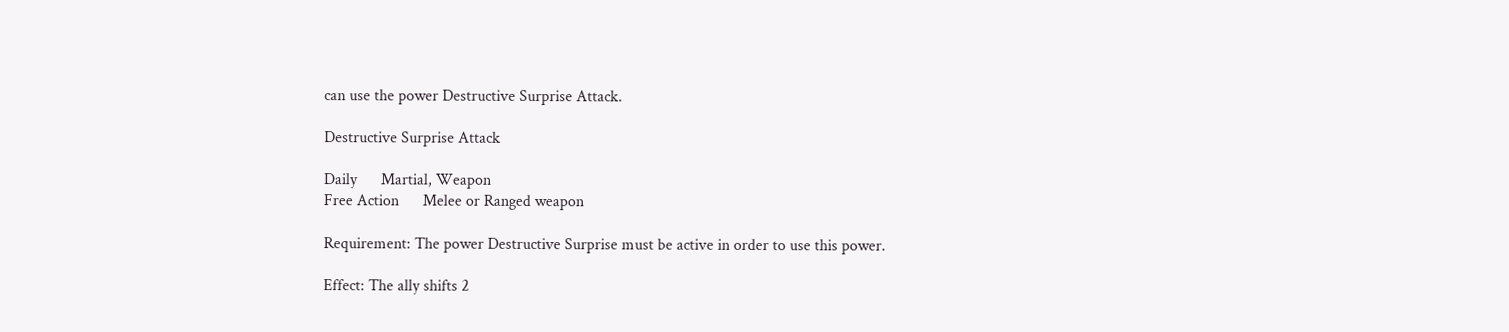can use the power Destructive Surprise Attack.

Destructive Surprise Attack

Daily      Martial, Weapon
Free Action      Melee or Ranged weapon

Requirement: The power Destructive Surprise must be active in order to use this power.

Effect: The ally shifts 2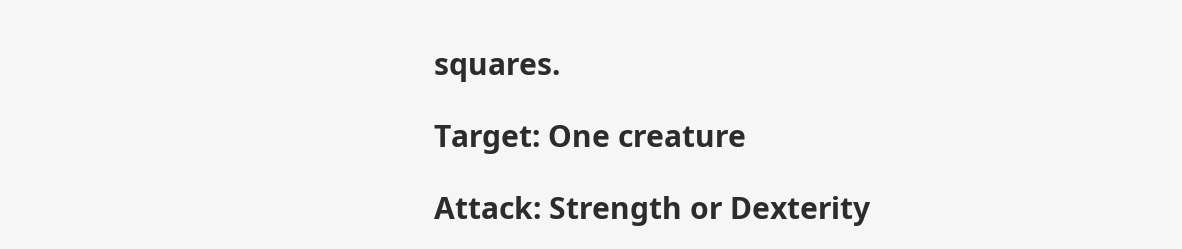squares.

Target: One creature

Attack: Strength or Dexterity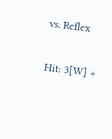vs. Reflex

Hit: 3[W] +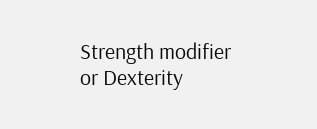Strength modifier or Dexterity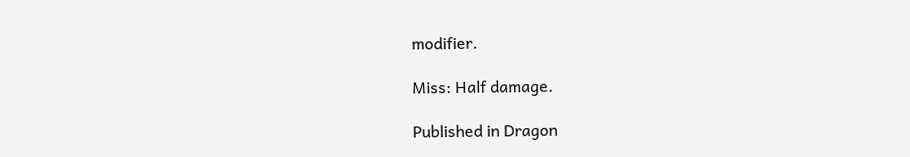modifier.

Miss: Half damage.

Published in Dragon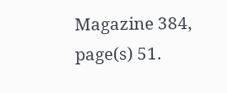Magazine 384, page(s) 51.